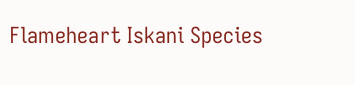Flameheart Iskani Species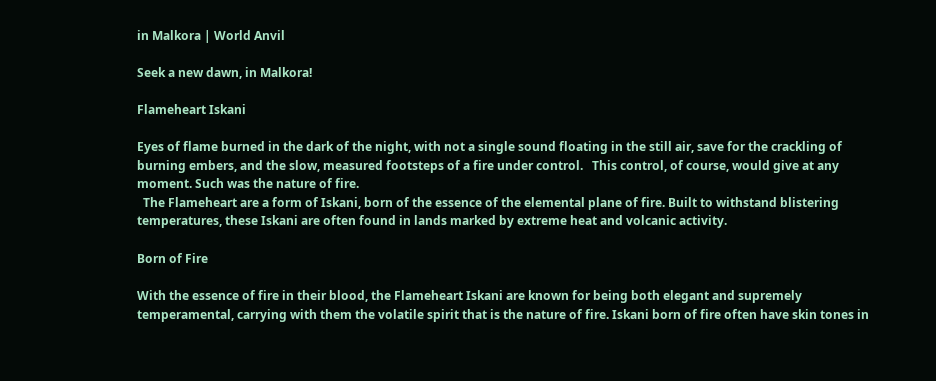in Malkora | World Anvil

Seek a new dawn, in Malkora!

Flameheart Iskani

Eyes of flame burned in the dark of the night, with not a single sound floating in the still air, save for the crackling of burning embers, and the slow, measured footsteps of a fire under control.   This control, of course, would give at any moment. Such was the nature of fire.
  The Flameheart are a form of Iskani, born of the essence of the elemental plane of fire. Built to withstand blistering temperatures, these Iskani are often found in lands marked by extreme heat and volcanic activity.

Born of Fire

With the essence of fire in their blood, the Flameheart Iskani are known for being both elegant and supremely temperamental, carrying with them the volatile spirit that is the nature of fire. Iskani born of fire often have skin tones in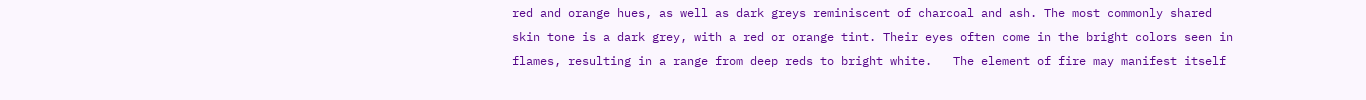red and orange hues, as well as dark greys reminiscent of charcoal and ash. The most commonly shared skin tone is a dark grey, with a red or orange tint. Their eyes often come in the bright colors seen in flames, resulting in a range from deep reds to bright white.   The element of fire may manifest itself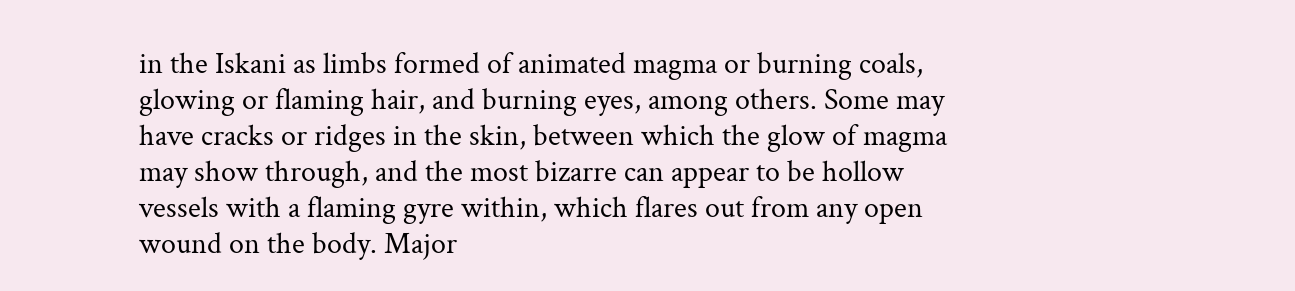in the Iskani as limbs formed of animated magma or burning coals, glowing or flaming hair, and burning eyes, among others. Some may have cracks or ridges in the skin, between which the glow of magma may show through, and the most bizarre can appear to be hollow vessels with a flaming gyre within, which flares out from any open wound on the body. Major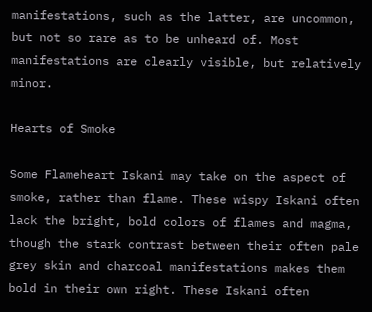manifestations, such as the latter, are uncommon, but not so rare as to be unheard of. Most manifestations are clearly visible, but relatively minor.

Hearts of Smoke

Some Flameheart Iskani may take on the aspect of smoke, rather than flame. These wispy Iskani often lack the bright, bold colors of flames and magma, though the stark contrast between their often pale grey skin and charcoal manifestations makes them bold in their own right. These Iskani often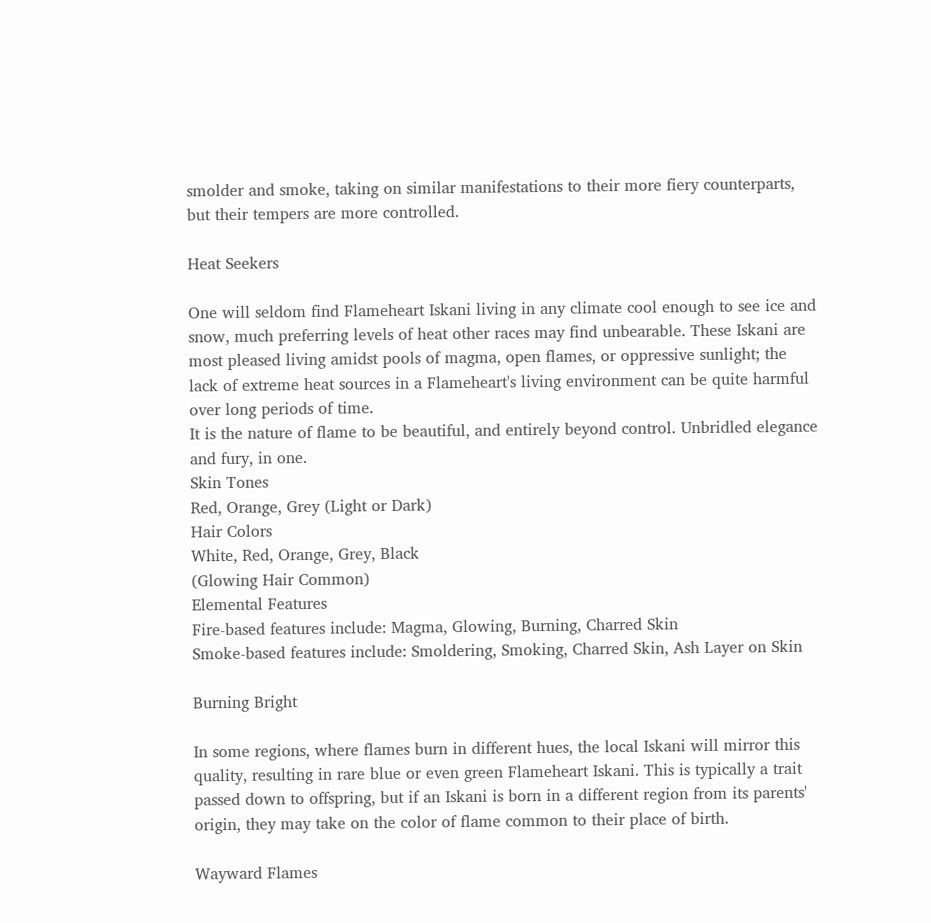smolder and smoke, taking on similar manifestations to their more fiery counterparts, but their tempers are more controlled.

Heat Seekers

One will seldom find Flameheart Iskani living in any climate cool enough to see ice and snow, much preferring levels of heat other races may find unbearable. These Iskani are most pleased living amidst pools of magma, open flames, or oppressive sunlight; the lack of extreme heat sources in a Flameheart's living environment can be quite harmful over long periods of time.
It is the nature of flame to be beautiful, and entirely beyond control. Unbridled elegance and fury, in one.
Skin Tones
Red, Orange, Grey (Light or Dark)
Hair Colors
White, Red, Orange, Grey, Black
(Glowing Hair Common)
Elemental Features
Fire-based features include: Magma, Glowing, Burning, Charred Skin
Smoke-based features include: Smoldering, Smoking, Charred Skin, Ash Layer on Skin

Burning Bright

In some regions, where flames burn in different hues, the local Iskani will mirror this quality, resulting in rare blue or even green Flameheart Iskani. This is typically a trait passed down to offspring, but if an Iskani is born in a different region from its parents' origin, they may take on the color of flame common to their place of birth.

Wayward Flames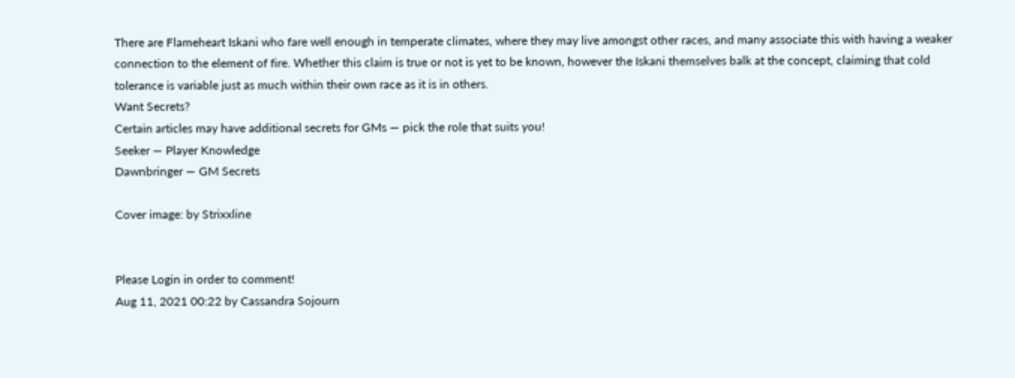There are Flameheart Iskani who fare well enough in temperate climates, where they may live amongst other races, and many associate this with having a weaker connection to the element of fire. Whether this claim is true or not is yet to be known, however the Iskani themselves balk at the concept, claiming that cold tolerance is variable just as much within their own race as it is in others.
Want Secrets?
Certain articles may have additional secrets for GMs — pick the role that suits you!
Seeker — Player Knowledge
Dawnbringer — GM Secrets

Cover image: by Strixxline


Please Login in order to comment!
Aug 11, 2021 00:22 by Cassandra Sojourn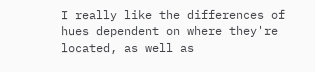I really like the differences of hues dependent on where they're located, as well as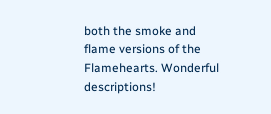both the smoke and flame versions of the Flamehearts. Wonderful descriptions!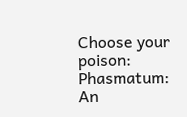Choose your poison:   Phasmatum: An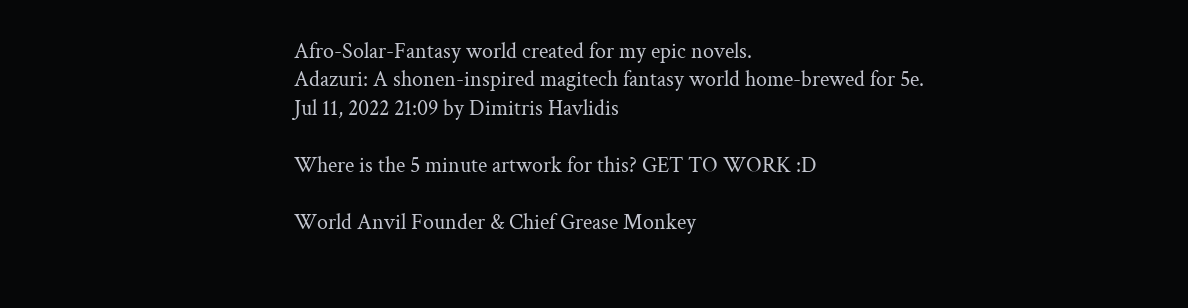Afro-Solar-Fantasy world created for my epic novels.
Adazuri: A shonen-inspired magitech fantasy world home-brewed for 5e.
Jul 11, 2022 21:09 by Dimitris Havlidis

Where is the 5 minute artwork for this? GET TO WORK :D

World Anvil Founder & Chief Grease Monkey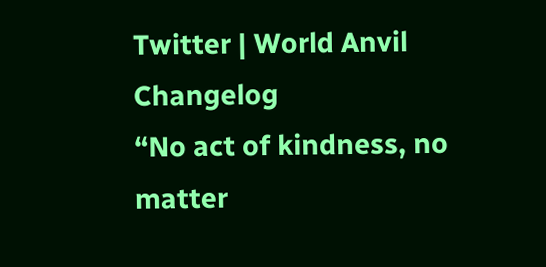Twitter | World Anvil Changelog
“No act of kindness, no matter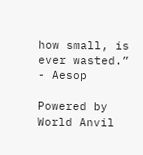how small, is ever wasted.” - Aesop

Powered by World Anvil